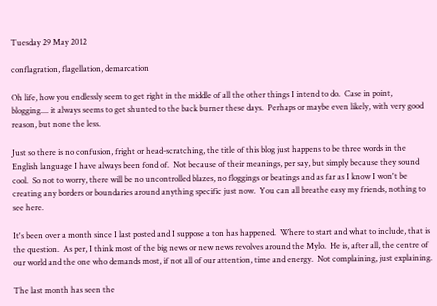Tuesday 29 May 2012

conflagration, flagellation, demarcation

Oh life, how you endlessly seem to get right in the middle of all the other things I intend to do.  Case in point, blogging.... it always seems to get shunted to the back burner these days.  Perhaps or maybe even likely, with very good reason, but none the less.

Just so there is no confusion, fright or head-scratching, the title of this blog just happens to be three words in the English language I have always been fond of.  Not because of their meanings, per say, but simply because they sound cool.  So not to worry, there will be no uncontrolled blazes, no floggings or beatings and as far as I know I won't be creating any borders or boundaries around anything specific just now.  You can all breathe easy my friends, nothing to see here.

It's been over a month since I last posted and I suppose a ton has happened.  Where to start and what to include, that is the question.  As per, I think most of the big news or new news revolves around the Mylo.  He is, after all, the centre of our world and the one who demands most, if not all of our attention, time and energy.  Not complaining, just explaining.

The last month has seen the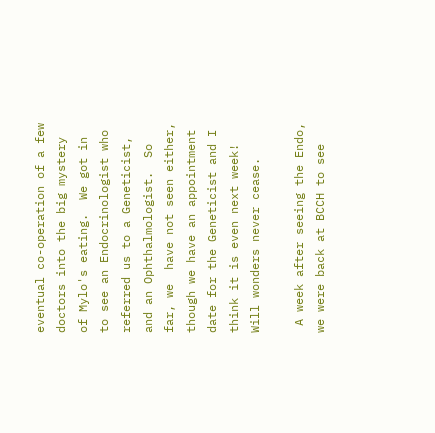eventual co-operation of a few doctors into the big mystery of Mylo's eating.  We got in to see an Endocrinologist who referred us to a Geneticist, and an Ophthalmologist.  So far, we  have not seen either, though we have an appointment date for the Geneticist and I think it is even next week!  Will wonders never cease.

 A week after seeing the Endo, we were back at BCCH to see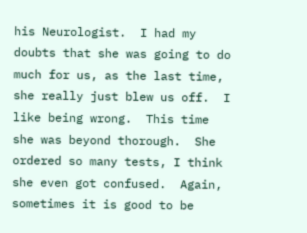his Neurologist.  I had my doubts that she was going to do much for us, as the last time, she really just blew us off.  I like being wrong.  This time she was beyond thorough.  She ordered so many tests, I think she even got confused.  Again, sometimes it is good to be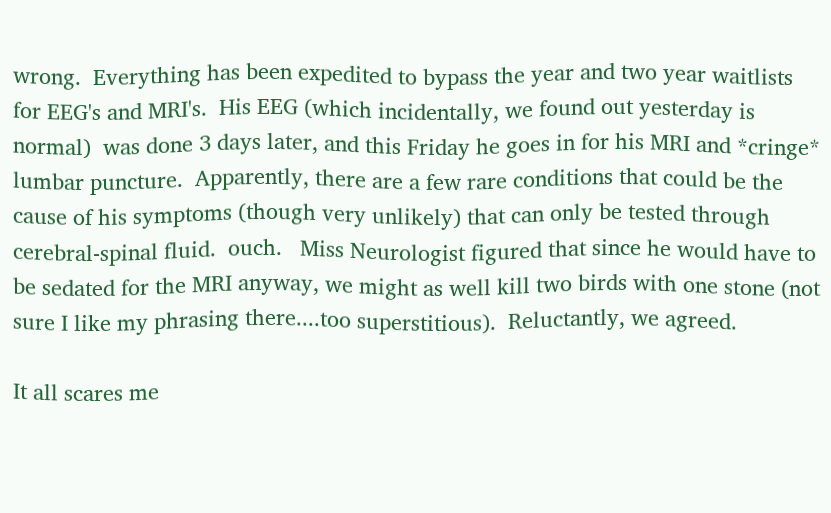wrong.  Everything has been expedited to bypass the year and two year waitlists for EEG's and MRI's.  His EEG (which incidentally, we found out yesterday is normal)  was done 3 days later, and this Friday he goes in for his MRI and *cringe* lumbar puncture.  Apparently, there are a few rare conditions that could be the cause of his symptoms (though very unlikely) that can only be tested through cerebral-spinal fluid.  ouch.   Miss Neurologist figured that since he would have to be sedated for the MRI anyway, we might as well kill two birds with one stone (not sure I like my phrasing there....too superstitious).  Reluctantly, we agreed.

It all scares me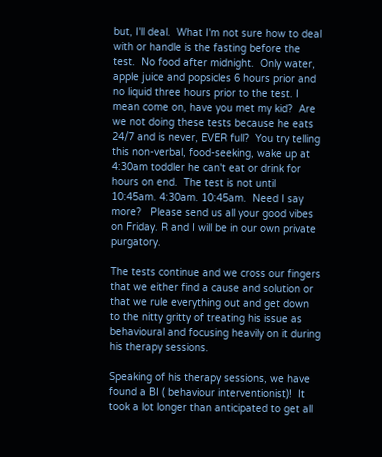but, I'll deal.  What I'm not sure how to deal with or handle is the fasting before the test.  No food after midnight.  Only water, apple juice and popsicles 6 hours prior and no liquid three hours prior to the test. I mean come on, have you met my kid?  Are we not doing these tests because he eats 24/7 and is never, EVER full?  You try telling this non-verbal, food-seeking, wake up at 4:30am toddler he can't eat or drink for hours on end.  The test is not until 10:45am. 4:30am. 10:45am.  Need I say more?   Please send us all your good vibes on Friday. R and I will be in our own private purgatory.

The tests continue and we cross our fingers that we either find a cause and solution or that we rule everything out and get down to the nitty gritty of treating his issue as behavioural and focusing heavily on it during his therapy sessions.

Speaking of his therapy sessions, we have found a BI ( behaviour interventionist)!  It took a lot longer than anticipated to get all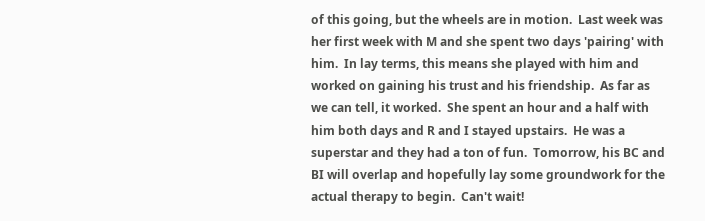of this going, but the wheels are in motion.  Last week was her first week with M and she spent two days 'pairing' with him.  In lay terms, this means she played with him and worked on gaining his trust and his friendship.  As far as we can tell, it worked.  She spent an hour and a half with him both days and R and I stayed upstairs.  He was a  superstar and they had a ton of fun.  Tomorrow, his BC and BI will overlap and hopefully lay some groundwork for the actual therapy to begin.  Can't wait!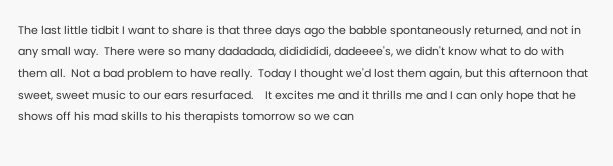The last little tidbit I want to share is that three days ago the babble spontaneously returned, and not in any small way.  There were so many dadadada, dididididi, dadeeee's, we didn't know what to do with them all.  Not a bad problem to have really.  Today I thought we'd lost them again, but this afternoon that sweet, sweet music to our ears resurfaced.    It excites me and it thrills me and I can only hope that he shows off his mad skills to his therapists tomorrow so we can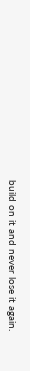build on it and never lose it again.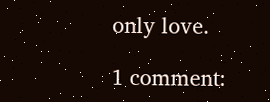only love.

1 comment: